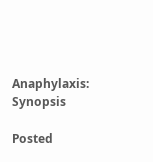Anaphylaxis: Synopsis

Posted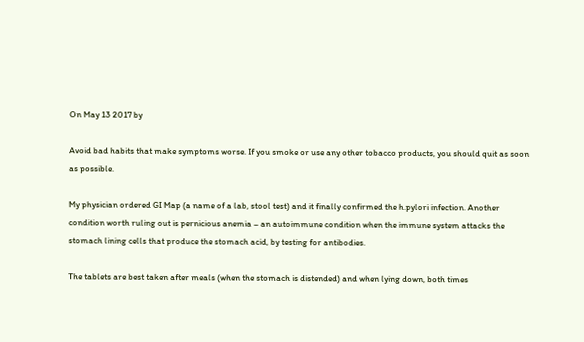On May 13 2017 by

Avoid bad habits that make symptoms worse. If you smoke or use any other tobacco products, you should quit as soon as possible.

My physician ordered GI Map (a name of a lab, stool test) and it finally confirmed the h.pylori infection. Another condition worth ruling out is pernicious anemia – an autoimmune condition when the immune system attacks the stomach lining cells that produce the stomach acid, by testing for antibodies.

The tablets are best taken after meals (when the stomach is distended) and when lying down, both times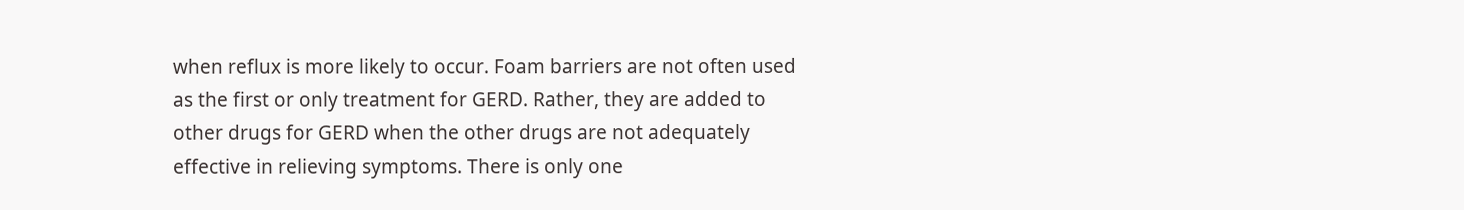when reflux is more likely to occur. Foam barriers are not often used as the first or only treatment for GERD. Rather, they are added to other drugs for GERD when the other drugs are not adequately effective in relieving symptoms. There is only one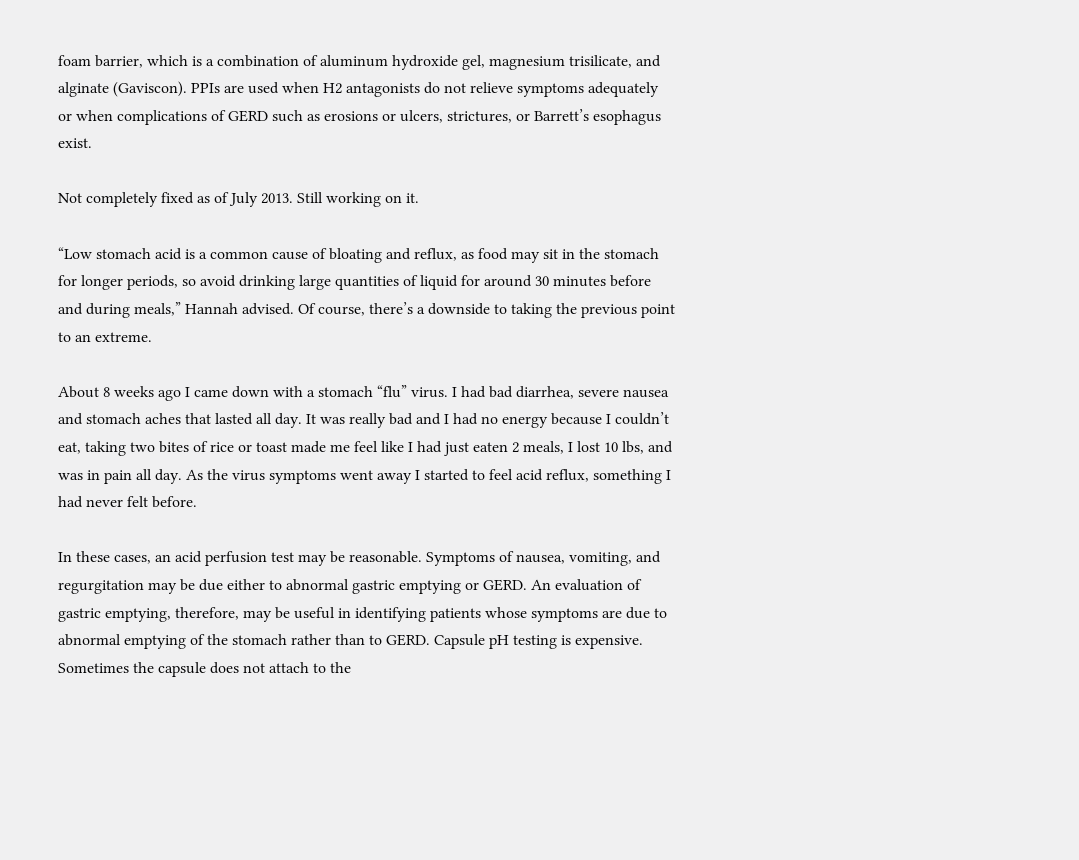foam barrier, which is a combination of aluminum hydroxide gel, magnesium trisilicate, and alginate (Gaviscon). PPIs are used when H2 antagonists do not relieve symptoms adequately or when complications of GERD such as erosions or ulcers, strictures, or Barrett’s esophagus exist.

Not completely fixed as of July 2013. Still working on it.

“Low stomach acid is a common cause of bloating and reflux, as food may sit in the stomach for longer periods, so avoid drinking large quantities of liquid for around 30 minutes before and during meals,” Hannah advised. Of course, there’s a downside to taking the previous point to an extreme.

About 8 weeks ago I came down with a stomach “flu” virus. I had bad diarrhea, severe nausea and stomach aches that lasted all day. It was really bad and I had no energy because I couldn’t eat, taking two bites of rice or toast made me feel like I had just eaten 2 meals, I lost 10 lbs, and was in pain all day. As the virus symptoms went away I started to feel acid reflux, something I had never felt before.

In these cases, an acid perfusion test may be reasonable. Symptoms of nausea, vomiting, and regurgitation may be due either to abnormal gastric emptying or GERD. An evaluation of gastric emptying, therefore, may be useful in identifying patients whose symptoms are due to abnormal emptying of the stomach rather than to GERD. Capsule pH testing is expensive. Sometimes the capsule does not attach to the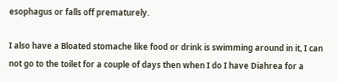esophagus or falls off prematurely.

I also have a Bloated stomache like food or drink is swimming around in it, I can not go to the toilet for a couple of days then when I do I have Diahrea for a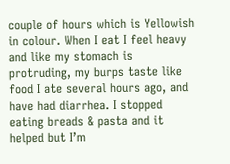couple of hours which is Yellowish in colour. When I eat I feel heavy and like my stomach is protruding, my burps taste like food I ate several hours ago, and have had diarrhea. I stopped eating breads & pasta and it helped but I’m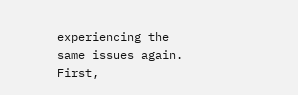experiencing the same issues again. First,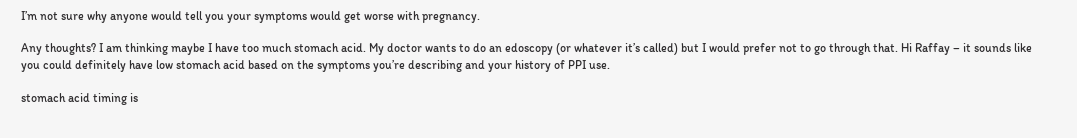I’m not sure why anyone would tell you your symptoms would get worse with pregnancy.

Any thoughts? I am thinking maybe I have too much stomach acid. My doctor wants to do an edoscopy (or whatever it’s called) but I would prefer not to go through that. Hi Raffay – it sounds like you could definitely have low stomach acid based on the symptoms you’re describing and your history of PPI use.

stomach acid timing is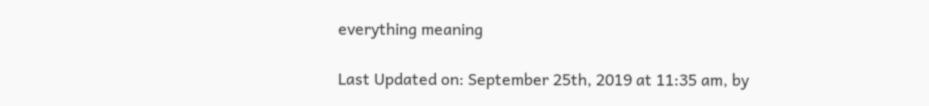everything meaning

Last Updated on: September 25th, 2019 at 11:35 am, by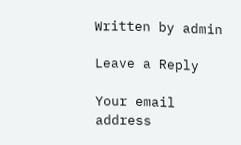Written by admin

Leave a Reply

Your email address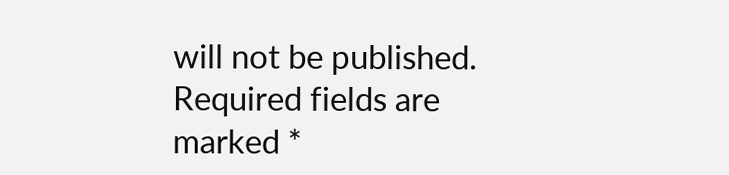will not be published. Required fields are marked *